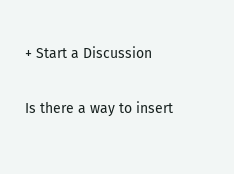+ Start a Discussion

Is there a way to insert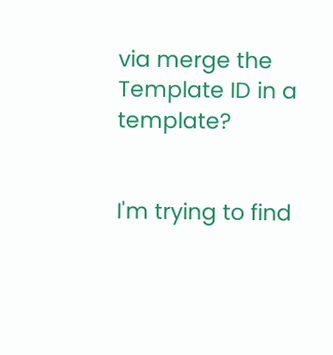via merge the Template ID in a template?


I'm trying to find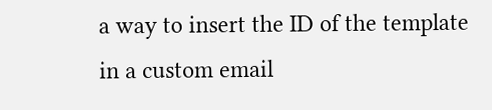a way to insert the ID of the template in a custom email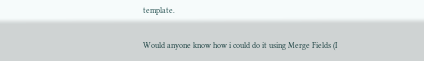template.

Would anyone know how i could do it using Merge Fields (I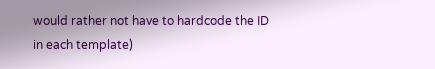would rather not have to hardcode the ID in each template)